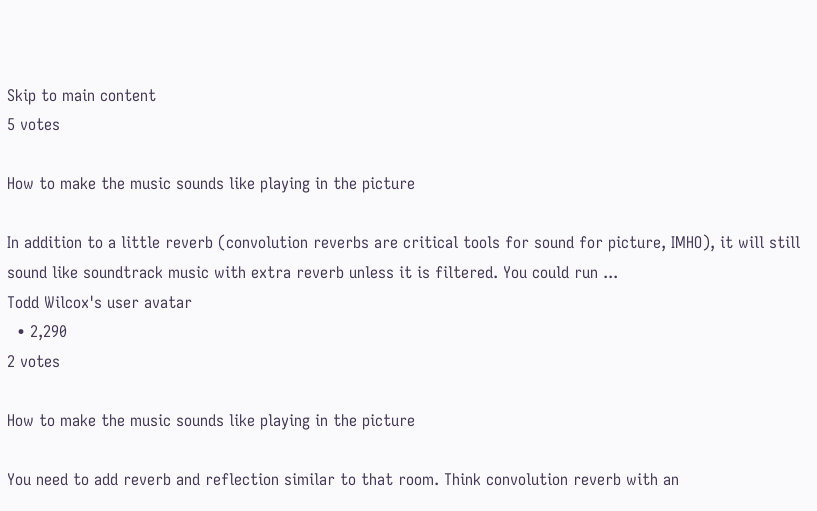Skip to main content
5 votes

How to make the music sounds like playing in the picture

In addition to a little reverb (convolution reverbs are critical tools for sound for picture, IMHO), it will still sound like soundtrack music with extra reverb unless it is filtered. You could run ...
Todd Wilcox's user avatar
  • 2,290
2 votes

How to make the music sounds like playing in the picture

You need to add reverb and reflection similar to that room. Think convolution reverb with an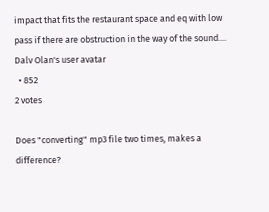impact that fits the restaurant space and eq with low pass if there are obstruction in the way of the sound....
Dalv Olan's user avatar
  • 852
2 votes

Does "converting" mp3 file two times, makes a difference?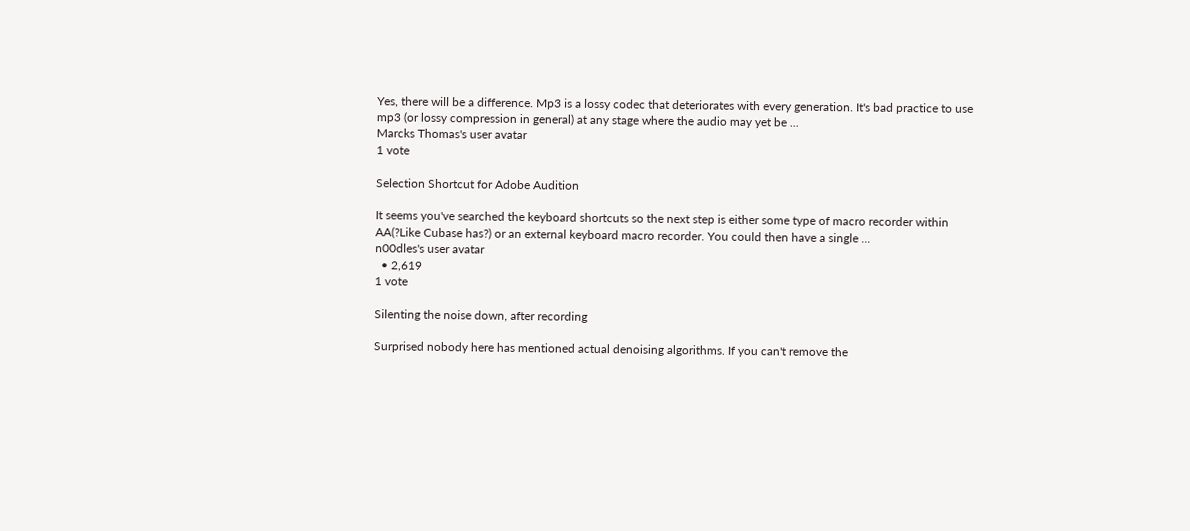Yes, there will be a difference. Mp3 is a lossy codec that deteriorates with every generation. It's bad practice to use mp3 (or lossy compression in general) at any stage where the audio may yet be ...
Marcks Thomas's user avatar
1 vote

Selection Shortcut for Adobe Audition

It seems you've searched the keyboard shortcuts so the next step is either some type of macro recorder within AA(?Like Cubase has?) or an external keyboard macro recorder. You could then have a single ...
n00dles's user avatar
  • 2,619
1 vote

Silenting the noise down, after recording

Surprised nobody here has mentioned actual denoising algorithms. If you can't remove the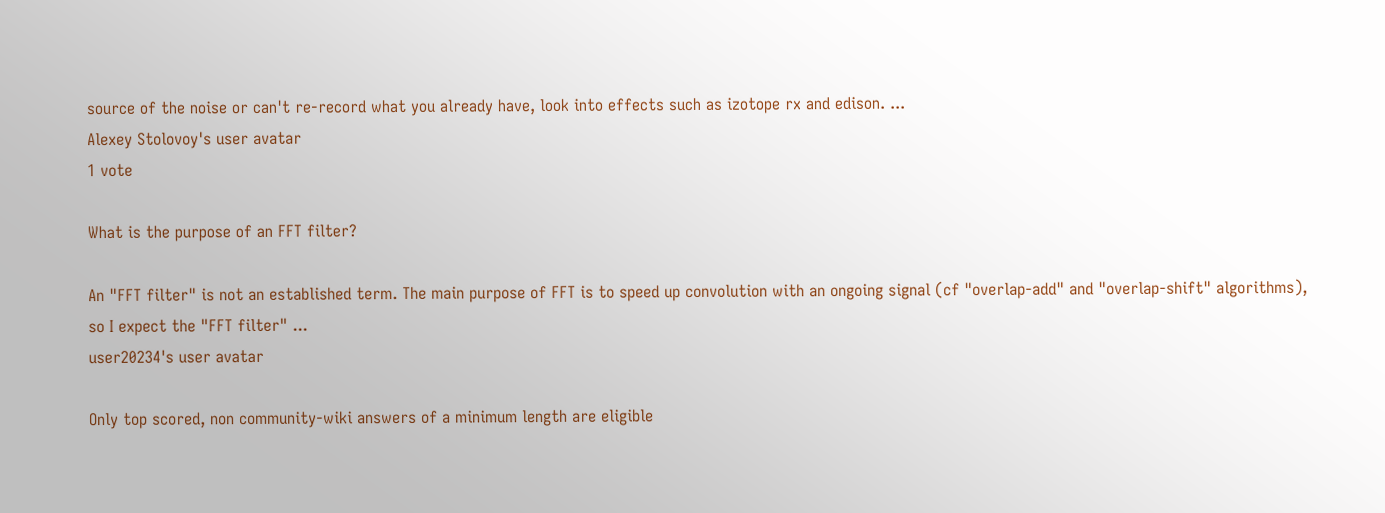source of the noise or can't re-record what you already have, look into effects such as izotope rx and edison. ...
Alexey Stolovoy's user avatar
1 vote

What is the purpose of an FFT filter?

An "FFT filter" is not an established term. The main purpose of FFT is to speed up convolution with an ongoing signal (cf "overlap-add" and "overlap-shift" algorithms), so I expect the "FFT filter" ...
user20234's user avatar

Only top scored, non community-wiki answers of a minimum length are eligible